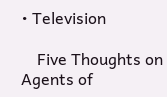• Television

    Five Thoughts on Agents of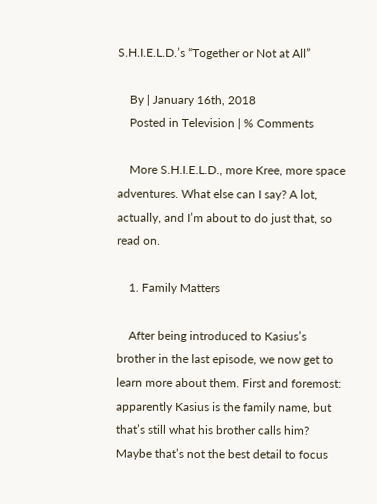S.H.I.E.L.D.’s “Together or Not at All”

    By | January 16th, 2018
    Posted in Television | % Comments

    More S.H.I.E.L.D., more Kree, more space adventures. What else can I say? A lot, actually, and I’m about to do just that, so read on.

    1. Family Matters

    After being introduced to Kasius’s brother in the last episode, we now get to learn more about them. First and foremost: apparently Kasius is the family name, but that’s still what his brother calls him? Maybe that’s not the best detail to focus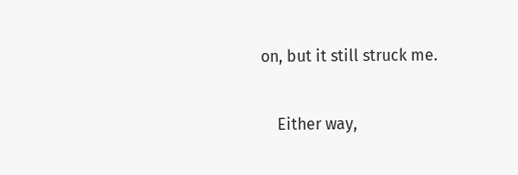on, but it still struck me.

    Either way,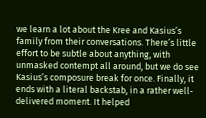we learn a lot about the Kree and Kasius’s family from their conversations. There’s little effort to be subtle about anything, with unmasked contempt all around, but we do see Kasius’s composure break for once. Finally, it ends with a literal backstab, in a rather well-delivered moment. It helped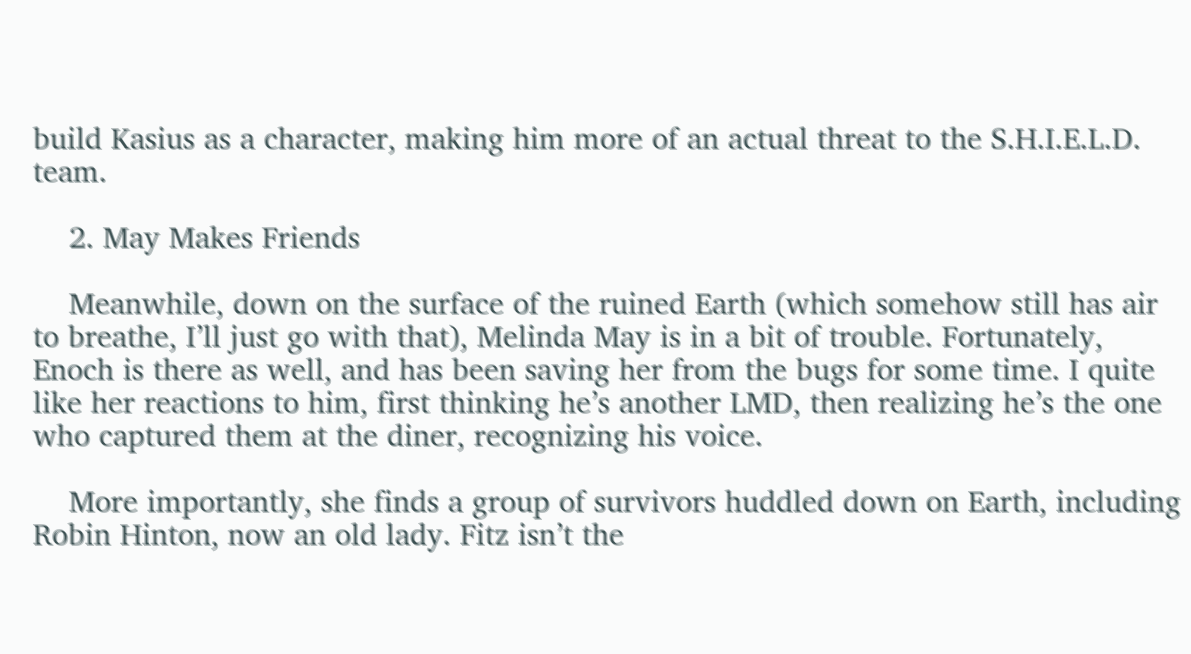build Kasius as a character, making him more of an actual threat to the S.H.I.E.L.D. team.

    2. May Makes Friends

    Meanwhile, down on the surface of the ruined Earth (which somehow still has air to breathe, I’ll just go with that), Melinda May is in a bit of trouble. Fortunately, Enoch is there as well, and has been saving her from the bugs for some time. I quite like her reactions to him, first thinking he’s another LMD, then realizing he’s the one who captured them at the diner, recognizing his voice.

    More importantly, she finds a group of survivors huddled down on Earth, including Robin Hinton, now an old lady. Fitz isn’t the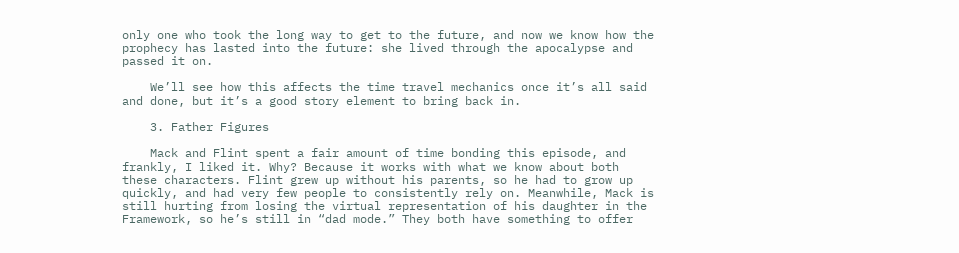only one who took the long way to get to the future, and now we know how the prophecy has lasted into the future: she lived through the apocalypse and passed it on.

    We’ll see how this affects the time travel mechanics once it’s all said and done, but it’s a good story element to bring back in.

    3. Father Figures

    Mack and Flint spent a fair amount of time bonding this episode, and frankly, I liked it. Why? Because it works with what we know about both these characters. Flint grew up without his parents, so he had to grow up quickly, and had very few people to consistently rely on. Meanwhile, Mack is still hurting from losing the virtual representation of his daughter in the Framework, so he’s still in “dad mode.” They both have something to offer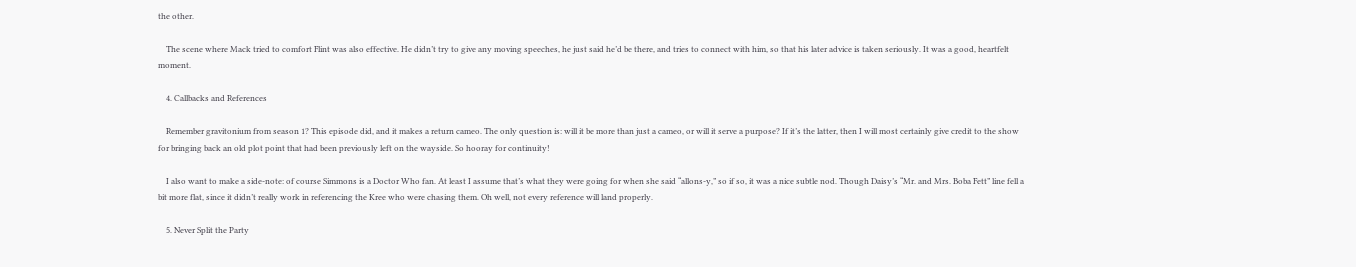the other.

    The scene where Mack tried to comfort Flint was also effective. He didn’t try to give any moving speeches, he just said he’d be there, and tries to connect with him, so that his later advice is taken seriously. It was a good, heartfelt moment.

    4. Callbacks and References

    Remember gravitonium from season 1? This episode did, and it makes a return cameo. The only question is: will it be more than just a cameo, or will it serve a purpose? If it’s the latter, then I will most certainly give credit to the show for bringing back an old plot point that had been previously left on the wayside. So hooray for continuity!

    I also want to make a side-note: of course Simmons is a Doctor Who fan. At least I assume that’s what they were going for when she said “allons-y,” so if so, it was a nice subtle nod. Though Daisy’s “Mr. and Mrs. Boba Fett” line fell a bit more flat, since it didn’t really work in referencing the Kree who were chasing them. Oh well, not every reference will land properly.

    5. Never Split the Party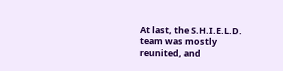At last, the S.H.I.E.L.D. team was mostly reunited, and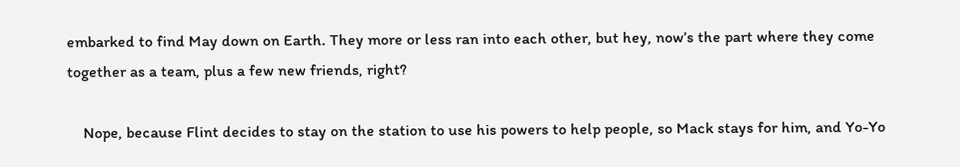embarked to find May down on Earth. They more or less ran into each other, but hey, now’s the part where they come together as a team, plus a few new friends, right?

    Nope, because Flint decides to stay on the station to use his powers to help people, so Mack stays for him, and Yo-Yo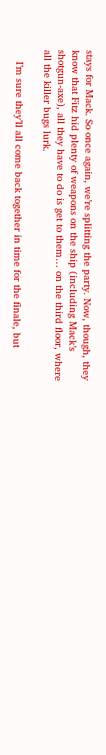stays for Mack. So once again, we’re splitting the party. Now, though, they know that Fitz hid plenty of weapons on the ship (including Mack’s shotgun-axe), all they have to do is get to them… on the third floor, where all the killer bugs lurk.

    I’m sure they’ll all come back together in time for the finale, but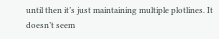until then it’s just maintaining multiple plotlines. It doesn’t seem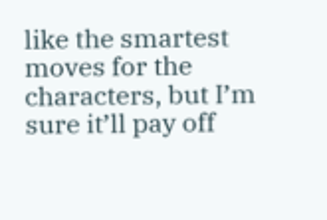like the smartest moves for the characters, but I’m sure it’ll pay off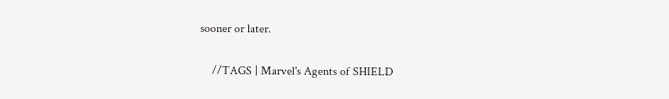sooner or later.

    //TAGS | Marvel's Agents of SHIELD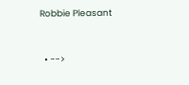Robbie Pleasant


  • -->